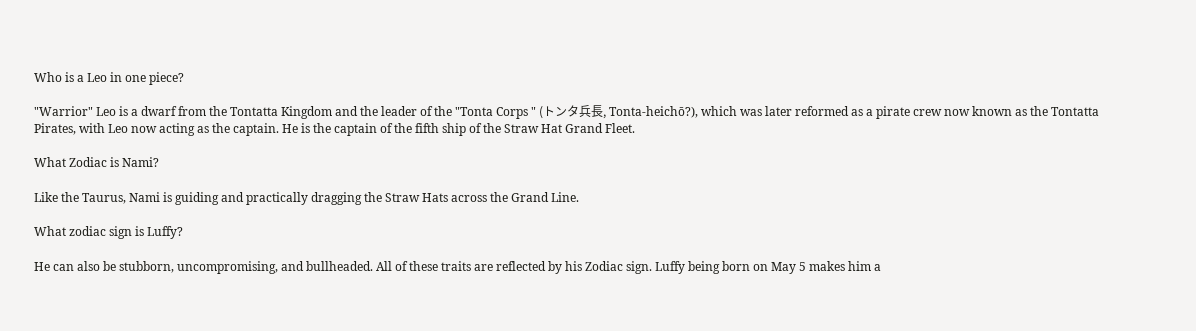Who is a Leo in one piece?

"Warrior" Leo is a dwarf from the Tontatta Kingdom and the leader of the "Tonta Corps " (トンタ兵長, Tonta-heichō?), which was later reformed as a pirate crew now known as the Tontatta Pirates, with Leo now acting as the captain. He is the captain of the fifth ship of the Straw Hat Grand Fleet.

What Zodiac is Nami?

Like the Taurus, Nami is guiding and practically dragging the Straw Hats across the Grand Line.

What zodiac sign is Luffy?

He can also be stubborn, uncompromising, and bullheaded. All of these traits are reflected by his Zodiac sign. Luffy being born on May 5 makes him a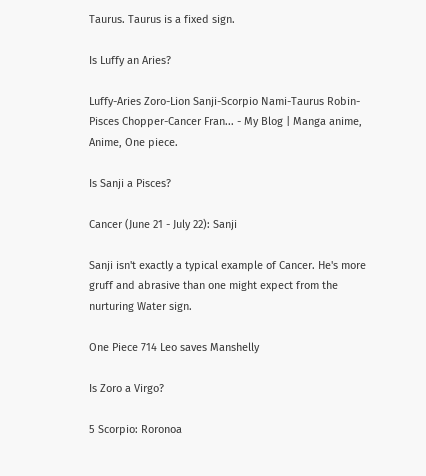Taurus. Taurus is a fixed sign.

Is Luffy an Aries?

Luffy-Aries Zoro-Lion Sanji-Scorpio Nami-Taurus Robin-Pisces Chopper-Cancer Fran... - My Blog | Manga anime, Anime, One piece.

Is Sanji a Pisces?

Cancer (June 21 - July 22): Sanji

Sanji isn't exactly a typical example of Cancer. He's more gruff and abrasive than one might expect from the nurturing Water sign.

One Piece 714 Leo saves Manshelly

Is Zoro a Virgo?

5 Scorpio: Roronoa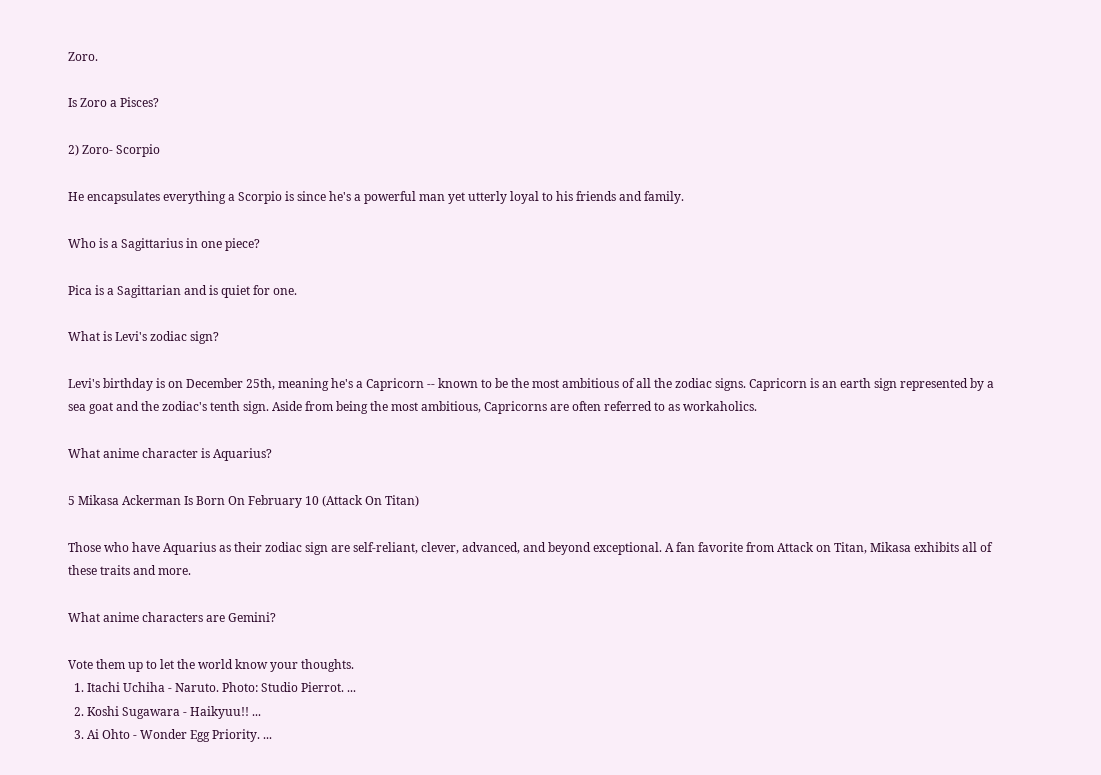Zoro.

Is Zoro a Pisces?

2) Zoro- Scorpio

He encapsulates everything a Scorpio is since he's a powerful man yet utterly loyal to his friends and family.

Who is a Sagittarius in one piece?

Pica is a Sagittarian and is quiet for one.

What is Levi's zodiac sign?

Levi's birthday is on December 25th, meaning he's a Capricorn -- known to be the most ambitious of all the zodiac signs. Capricorn is an earth sign represented by a sea goat and the zodiac's tenth sign. Aside from being the most ambitious, Capricorns are often referred to as workaholics.

What anime character is Aquarius?

5 Mikasa Ackerman Is Born On February 10 (Attack On Titan)

Those who have Aquarius as their zodiac sign are self-reliant, clever, advanced, and beyond exceptional. A fan favorite from Attack on Titan, Mikasa exhibits all of these traits and more.

What anime characters are Gemini?

Vote them up to let the world know your thoughts.
  1. Itachi Uchiha - Naruto. Photo: Studio Pierrot. ...
  2. Koshi Sugawara - Haikyuu!! ...
  3. Ai Ohto - Wonder Egg Priority. ...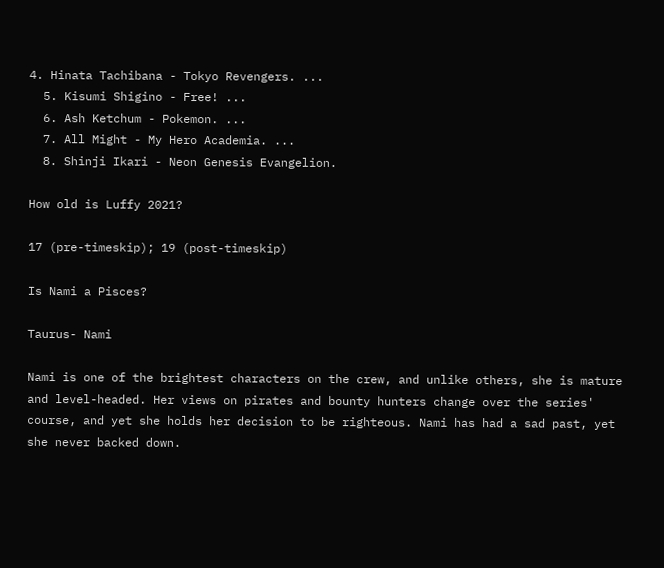4. Hinata Tachibana - Tokyo Revengers. ...
  5. Kisumi Shigino - Free! ...
  6. Ash Ketchum - Pokemon. ...
  7. All Might - My Hero Academia. ...
  8. Shinji Ikari - Neon Genesis Evangelion.

How old is Luffy 2021?

17 (pre-timeskip); 19 (post-timeskip)

Is Nami a Pisces?

Taurus- Nami

Nami is one of the brightest characters on the crew, and unlike others, she is mature and level-headed. Her views on pirates and bounty hunters change over the series' course, and yet she holds her decision to be righteous. Nami has had a sad past, yet she never backed down.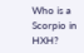Who is a Scorpio in HXH?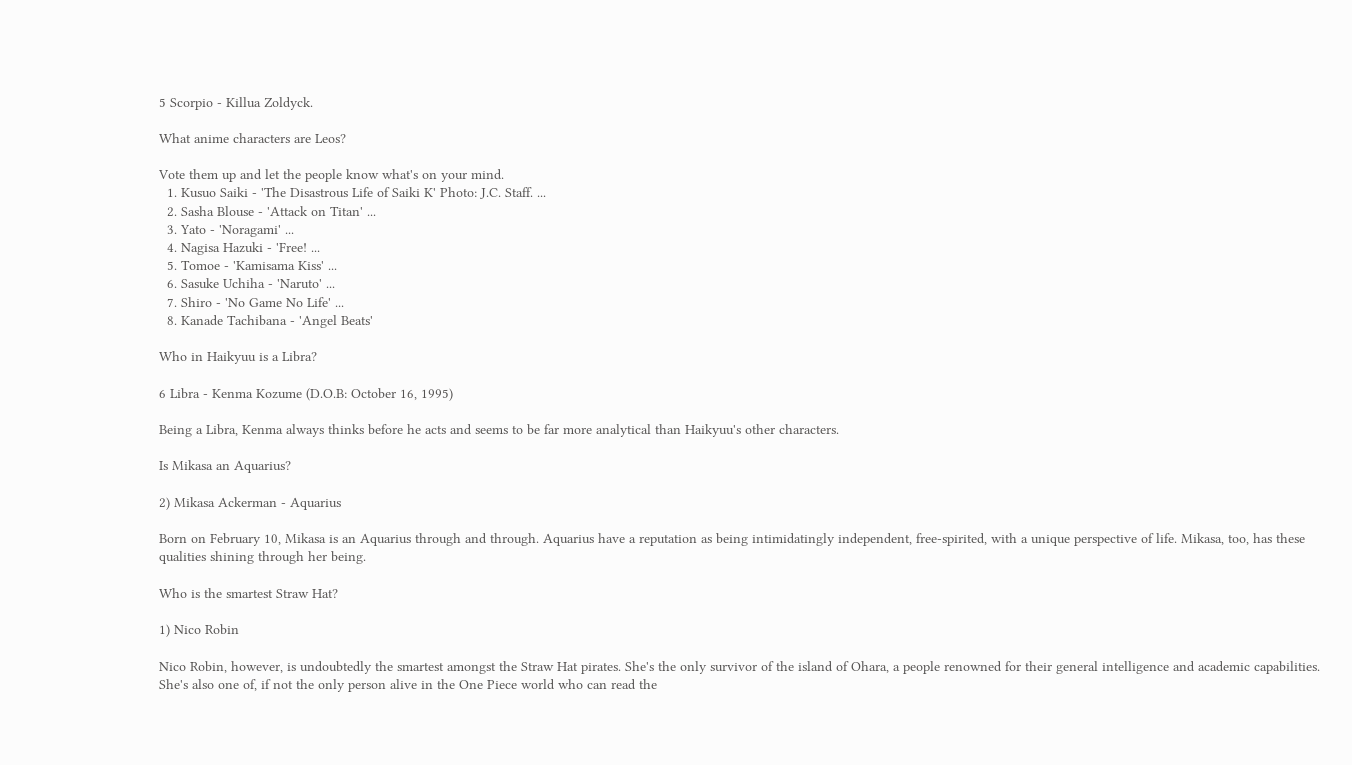5 Scorpio - Killua Zoldyck.

What anime characters are Leos?

Vote them up and let the people know what's on your mind.
  1. Kusuo Saiki - 'The Disastrous Life of Saiki K' Photo: J.C. Staff. ...
  2. Sasha Blouse - 'Attack on Titan' ...
  3. Yato - 'Noragami' ...
  4. Nagisa Hazuki - 'Free! ...
  5. Tomoe - 'Kamisama Kiss' ...
  6. Sasuke Uchiha - 'Naruto' ...
  7. Shiro - 'No Game No Life' ...
  8. Kanade Tachibana - 'Angel Beats'

Who in Haikyuu is a Libra?

6 Libra - Kenma Kozume (D.O.B: October 16, 1995)

Being a Libra, Kenma always thinks before he acts and seems to be far more analytical than Haikyuu's other characters.

Is Mikasa an Aquarius?

2) Mikasa Ackerman - Aquarius

Born on February 10, Mikasa is an Aquarius through and through. Aquarius have a reputation as being intimidatingly independent, free-spirited, with a unique perspective of life. Mikasa, too, has these qualities shining through her being.

Who is the smartest Straw Hat?

1) Nico Robin

Nico Robin, however, is undoubtedly the smartest amongst the Straw Hat pirates. She's the only survivor of the island of Ohara, a people renowned for their general intelligence and academic capabilities. She's also one of, if not the only person alive in the One Piece world who can read the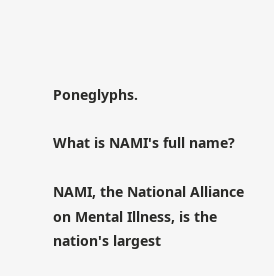Poneglyphs.

What is NAMI's full name?

NAMI, the National Alliance on Mental Illness, is the nation's largest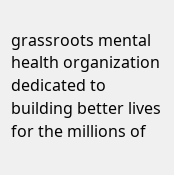grassroots mental health organization dedicated to building better lives for the millions of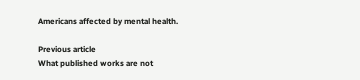Americans affected by mental health.

Previous article
What published works are not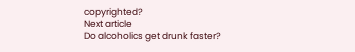copyrighted?
Next article
Do alcoholics get drunk faster?